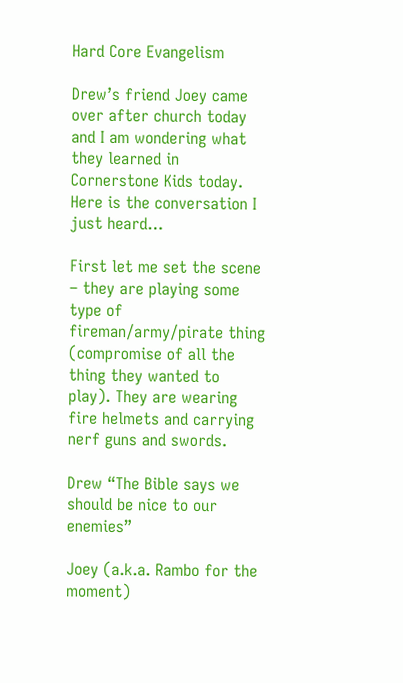Hard Core Evangelism

Drew’s friend Joey came over after church today and I am wondering what they learned in Cornerstone Kids today. Here is the conversation I just heard…

First let me set the scene – they are playing some type of fireman/army/pirate thing (compromise of all the thing they wanted to play). They are wearing fire helmets and carrying nerf guns and swords.

Drew “The Bible says we should be nice to our enemies”

Joey (a.k.a. Rambo for the moment)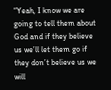“Yeah, I know we are going to tell them about God and if they believe us we’ll let them go if they don’t believe us we will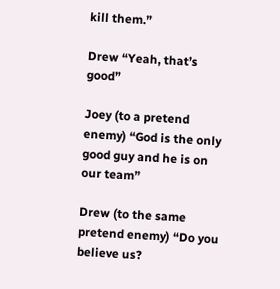kill them.”

Drew “Yeah, that’s good”

Joey (to a pretend enemy) “God is the only good guy and he is on our team”

Drew (to the same pretend enemy) “Do you believe us?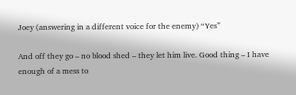Joey (answering in a different voice for the enemy) “Yes”

And off they go – no blood shed – they let him live. Good thing – I have enough of a mess to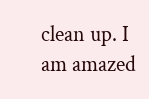clean up. I am amazed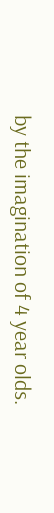by the imagination of 4 year olds.